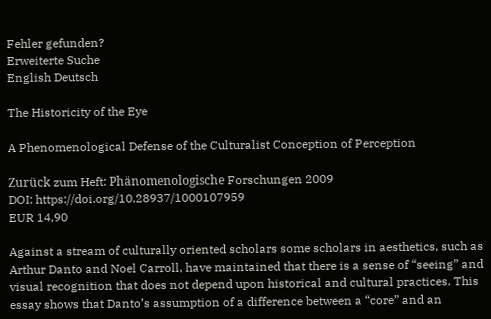Fehler gefunden?
Erweiterte Suche
English Deutsch

The Historicity of the Eye

A Phenomenological Defense of the Culturalist Conception of Perception

Zurück zum Heft: Phänomenologische Forschungen 2009
DOI: https://doi.org/10.28937/1000107959
EUR 14,90

Against a stream of culturally oriented scholars some scholars in aesthetics, such as Arthur Danto and Noel Carroll, have maintained that there is a sense of “seeing” and visual recognition that does not depend upon historical and cultural practices. This essay shows that Danto’s assumption of a difference between a “core” and an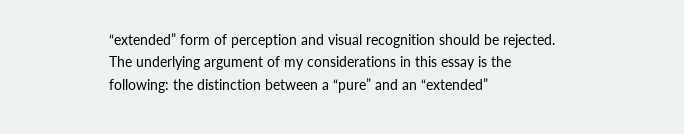“extended” form of perception and visual recognition should be rejected. The underlying argument of my considerations in this essay is the following: the distinction between a “pure” and an “extended”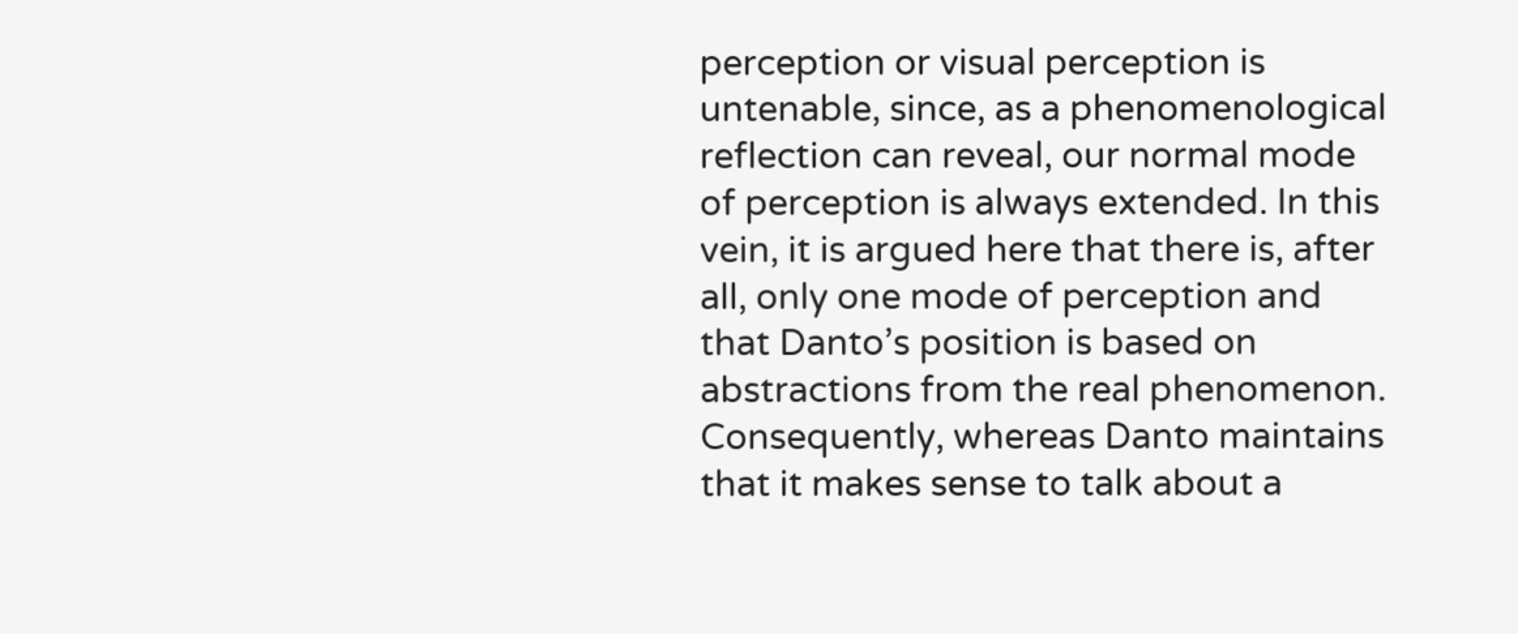perception or visual perception is untenable, since, as a phenomenological reflection can reveal, our normal mode of perception is always extended. In this vein, it is argued here that there is, after all, only one mode of perception and that Danto’s position is based on abstractions from the real phenomenon. Consequently, whereas Danto maintains that it makes sense to talk about a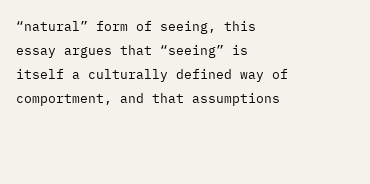“natural” form of seeing, this essay argues that “seeing” is itself a culturally defined way of comportment, and that assumptions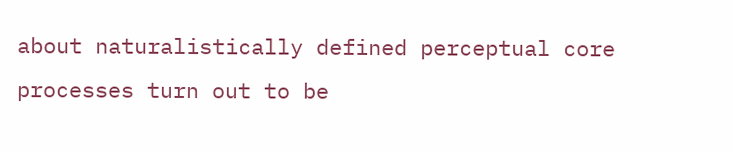about naturalistically defined perceptual core processes turn out to be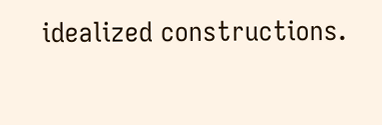idealized constructions.